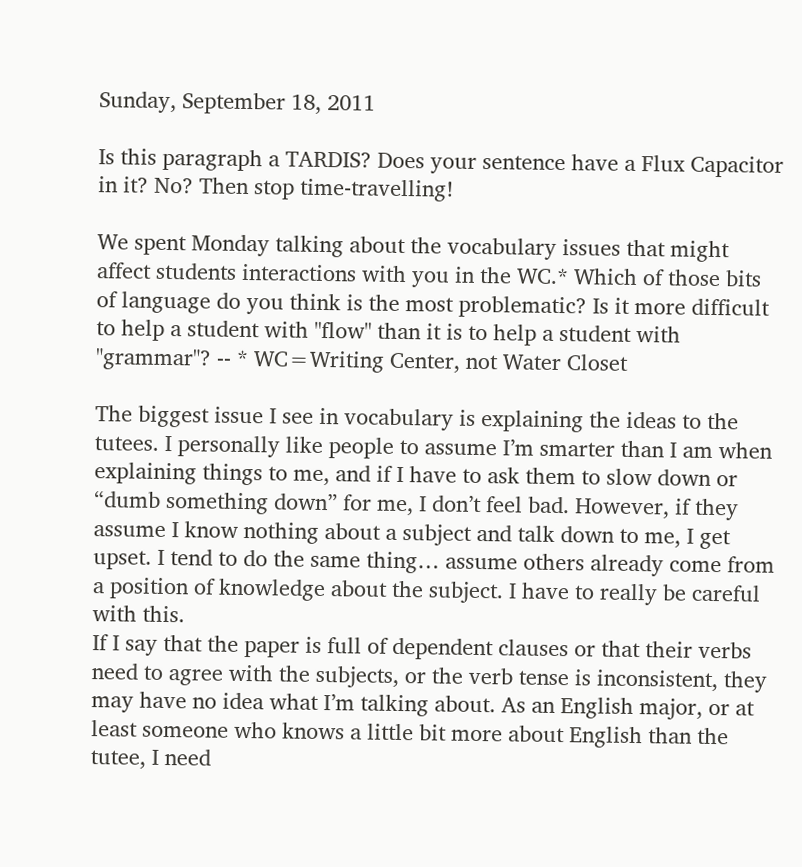Sunday, September 18, 2011

Is this paragraph a TARDIS? Does your sentence have a Flux Capacitor in it? No? Then stop time-travelling!

We spent Monday talking about the vocabulary issues that might affect students interactions with you in the WC.* Which of those bits of language do you think is the most problematic? Is it more difficult to help a student with "flow" than it is to help a student with "grammar"? -- * WC=Writing Center, not Water Closet

The biggest issue I see in vocabulary is explaining the ideas to the tutees. I personally like people to assume I’m smarter than I am when explaining things to me, and if I have to ask them to slow down or “dumb something down” for me, I don’t feel bad. However, if they assume I know nothing about a subject and talk down to me, I get upset. I tend to do the same thing… assume others already come from a position of knowledge about the subject. I have to really be careful with this.
If I say that the paper is full of dependent clauses or that their verbs need to agree with the subjects, or the verb tense is inconsistent, they may have no idea what I’m talking about. As an English major, or at least someone who knows a little bit more about English than the tutee, I need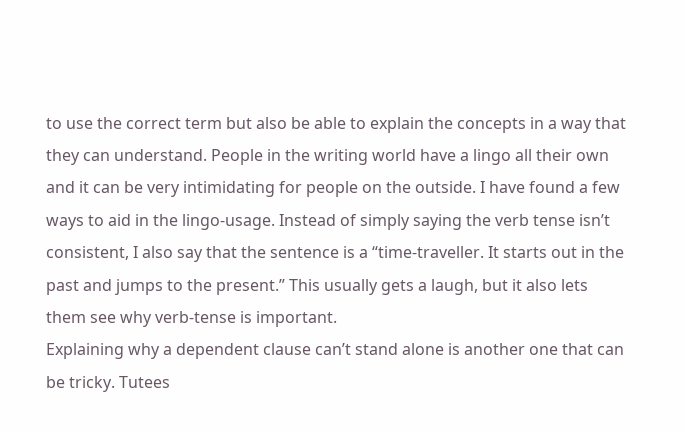to use the correct term but also be able to explain the concepts in a way that they can understand. People in the writing world have a lingo all their own and it can be very intimidating for people on the outside. I have found a few ways to aid in the lingo-usage. Instead of simply saying the verb tense isn’t consistent, I also say that the sentence is a “time-traveller. It starts out in the past and jumps to the present.” This usually gets a laugh, but it also lets them see why verb-tense is important.
Explaining why a dependent clause can’t stand alone is another one that can be tricky. Tutees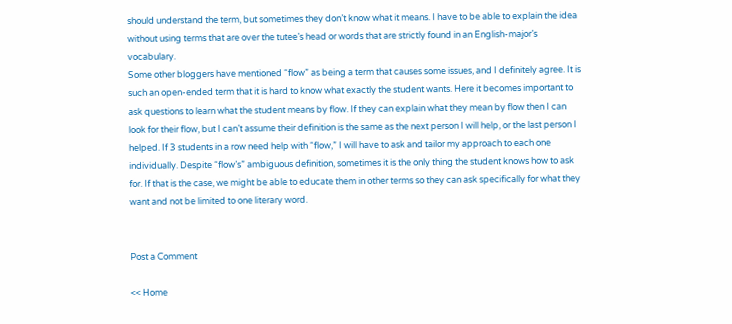should understand the term, but sometimes they don’t know what it means. I have to be able to explain the idea without using terms that are over the tutee’s head or words that are strictly found in an English-major’s vocabulary.
Some other bloggers have mentioned “flow” as being a term that causes some issues, and I definitely agree. It is such an open-ended term that it is hard to know what exactly the student wants. Here it becomes important to ask questions to learn what the student means by flow. If they can explain what they mean by flow then I can look for their flow, but I can’t assume their definition is the same as the next person I will help, or the last person I helped. If 3 students in a row need help with “flow,” I will have to ask and tailor my approach to each one individually. Despite “flow’s” ambiguous definition, sometimes it is the only thing the student knows how to ask for. If that is the case, we might be able to educate them in other terms so they can ask specifically for what they want and not be limited to one literary word.


Post a Comment

<< Home